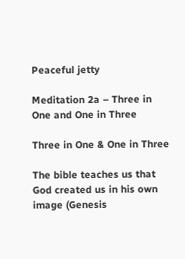Peaceful jetty

Meditation 2a – Three in One and One in Three

Three in One & One in Three

The bible teaches us that God created us in his own image (Genesis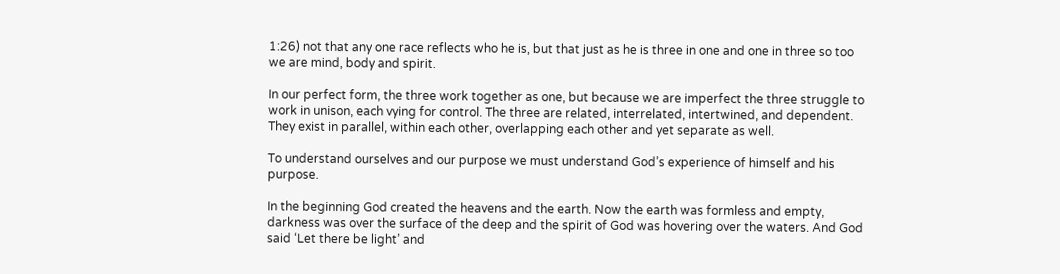1:26) not that any one race reflects who he is, but that just as he is three in one and one in three so too we are mind, body and spirit.

In our perfect form, the three work together as one, but because we are imperfect the three struggle to work in unison, each vying for control. The three are related, interrelated, intertwined, and dependent. They exist in parallel, within each other, overlapping each other and yet separate as well.

To understand ourselves and our purpose we must understand God’s experience of himself and his purpose.

In the beginning God created the heavens and the earth. Now the earth was formless and empty, darkness was over the surface of the deep and the spirit of God was hovering over the waters. And God said ‘Let there be light’ and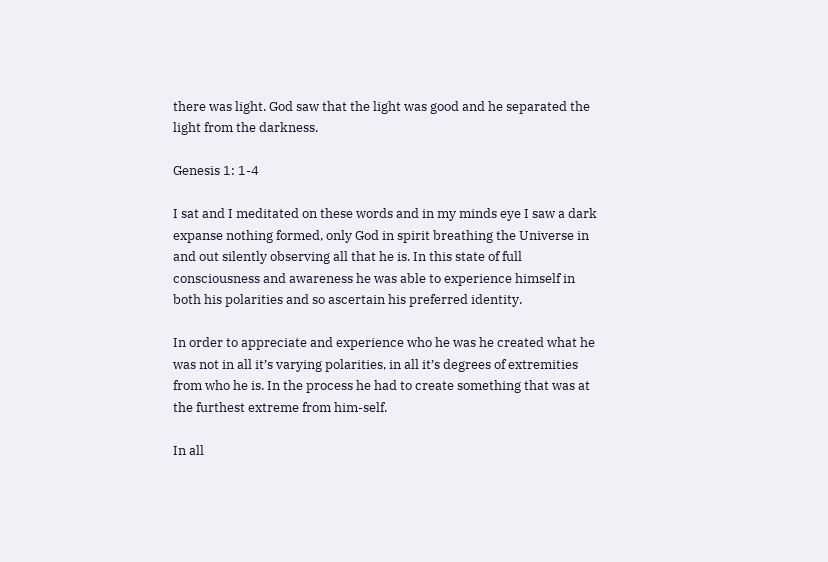there was light. God saw that the light was good and he separated the light from the darkness.

Genesis 1: 1-4

I sat and I meditated on these words and in my minds eye I saw a dark expanse nothing formed, only God in spirit breathing the Universe in and out silently observing all that he is. In this state of full consciousness and awareness he was able to experience himself in both his polarities and so ascertain his preferred identity.

In order to appreciate and experience who he was he created what he was not in all it’s varying polarities, in all it’s degrees of extremities from who he is. In the process he had to create something that was at the furthest extreme from him-self.

In all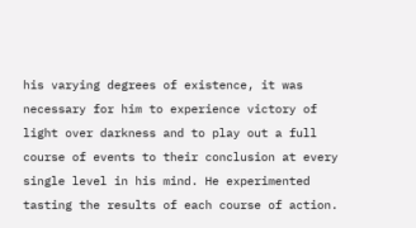his varying degrees of existence, it was necessary for him to experience victory of light over darkness and to play out a full course of events to their conclusion at every single level in his mind. He experimented tasting the results of each course of action.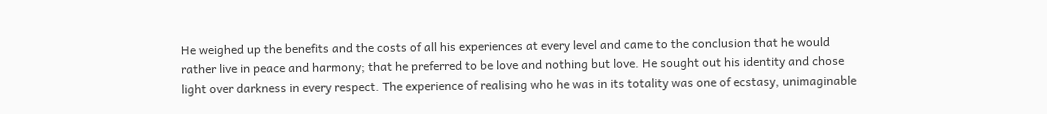He weighed up the benefits and the costs of all his experiences at every level and came to the conclusion that he would rather live in peace and harmony; that he preferred to be love and nothing but love. He sought out his identity and chose light over darkness in every respect. The experience of realising who he was in its totality was one of ecstasy, unimaginable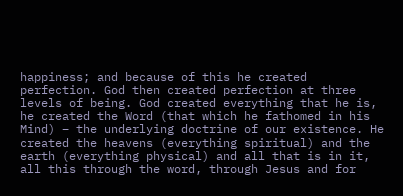happiness; and because of this he created perfection. God then created perfection at three levels of being. God created everything that he is, he created the Word (that which he fathomed in his Mind) – the underlying doctrine of our existence. He created the heavens (everything spiritual) and the earth (everything physical) and all that is in it, all this through the word, through Jesus and for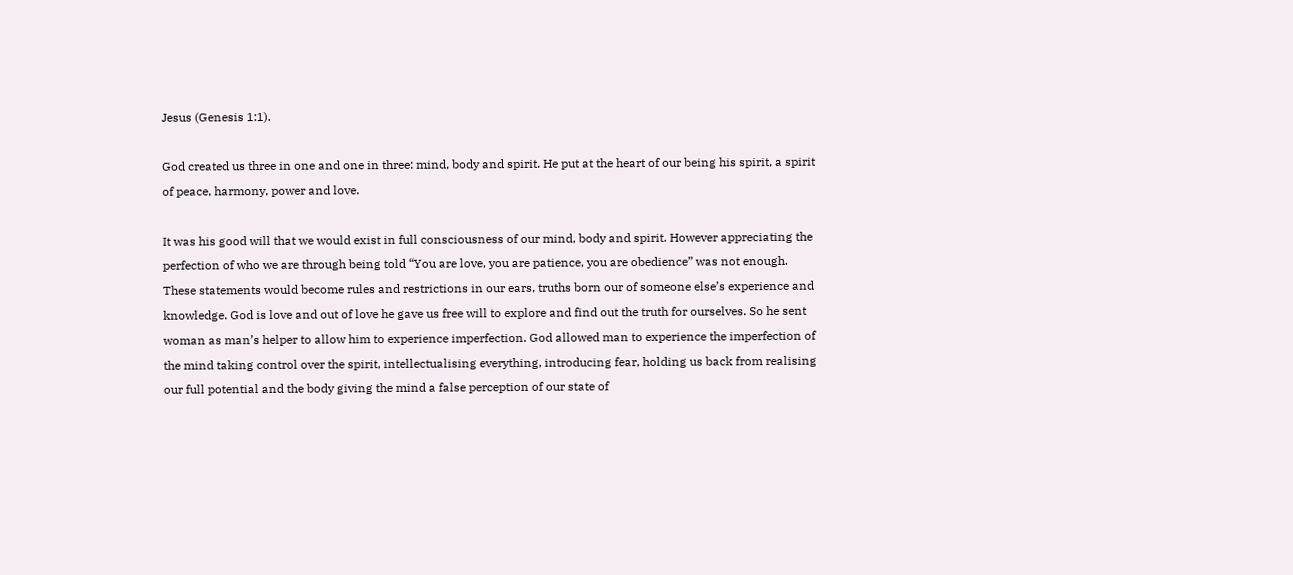Jesus (Genesis 1:1).

God created us three in one and one in three: mind, body and spirit. He put at the heart of our being his spirit, a spirit of peace, harmony, power and love.

It was his good will that we would exist in full consciousness of our mind, body and spirit. However appreciating the perfection of who we are through being told “You are love, you are patience, you are obedience” was not enough. These statements would become rules and restrictions in our ears, truths born our of someone else’s experience and knowledge. God is love and out of love he gave us free will to explore and find out the truth for ourselves. So he sent woman as man’s helper to allow him to experience imperfection. God allowed man to experience the imperfection of the mind taking control over the spirit, intellectualising everything, introducing fear, holding us back from realising our full potential and the body giving the mind a false perception of our state of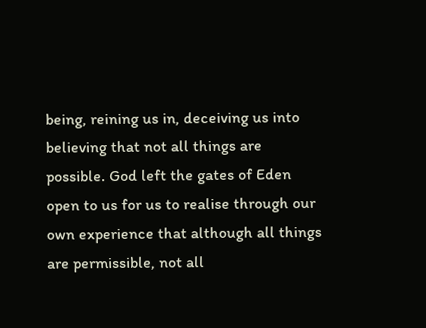being, reining us in, deceiving us into believing that not all things are possible. God left the gates of Eden open to us for us to realise through our own experience that although all things are permissible, not all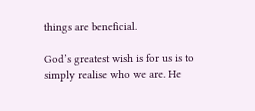things are beneficial.

God’s greatest wish is for us is to simply realise who we are. He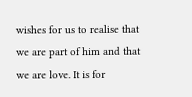wishes for us to realise that we are part of him and that we are love. It is for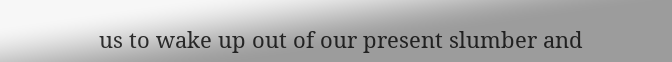us to wake up out of our present slumber and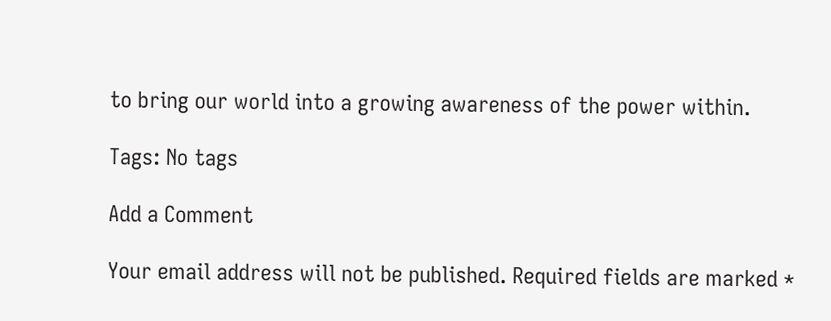to bring our world into a growing awareness of the power within.

Tags: No tags

Add a Comment

Your email address will not be published. Required fields are marked *